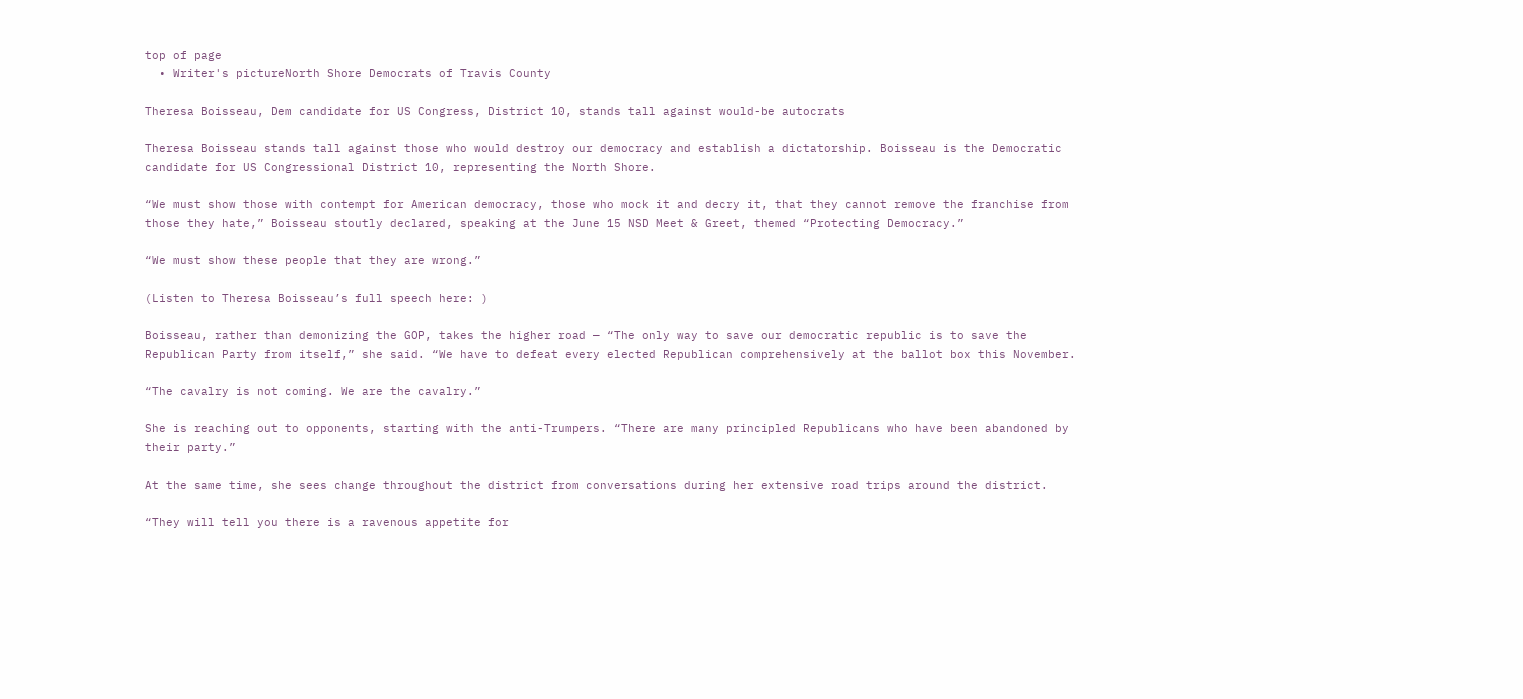top of page
  • Writer's pictureNorth Shore Democrats of Travis County

Theresa Boisseau, Dem candidate for US Congress, District 10, stands tall against would-be autocrats

Theresa Boisseau stands tall against those who would destroy our democracy and establish a dictatorship. Boisseau is the Democratic candidate for US Congressional District 10, representing the North Shore.

“We must show those with contempt for American democracy, those who mock it and decry it, that they cannot remove the franchise from those they hate,” Boisseau stoutly declared, speaking at the June 15 NSD Meet & Greet, themed “Protecting Democracy.”

“We must show these people that they are wrong.”

(Listen to Theresa Boisseau’s full speech here: )

Boisseau, rather than demonizing the GOP, takes the higher road — “The only way to save our democratic republic is to save the Republican Party from itself,” she said. “We have to defeat every elected Republican comprehensively at the ballot box this November.

“The cavalry is not coming. We are the cavalry.”

She is reaching out to opponents, starting with the anti-Trumpers. “There are many principled Republicans who have been abandoned by their party.”

At the same time, she sees change throughout the district from conversations during her extensive road trips around the district.

“They will tell you there is a ravenous appetite for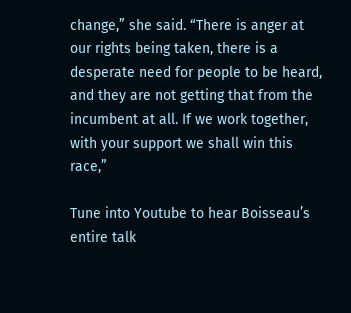change,” she said. “There is anger at our rights being taken, there is a desperate need for people to be heard, and they are not getting that from the incumbent at all. If we work together, with your support we shall win this race,”

Tune into Youtube to hear Boisseau’s entire talk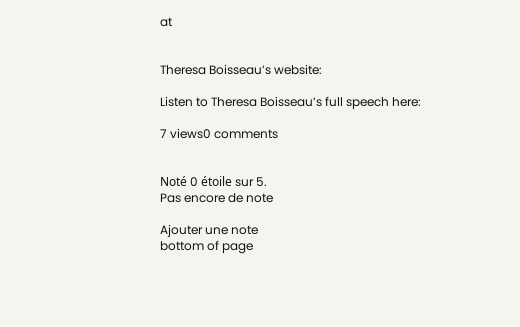at


Theresa Boisseau’s website:

Listen to Theresa Boisseau’s full speech here:

7 views0 comments


Noté 0 étoile sur 5.
Pas encore de note

Ajouter une note
bottom of page